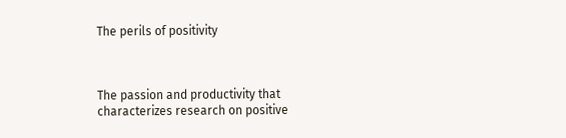The perils of positivity



The passion and productivity that characterizes research on positive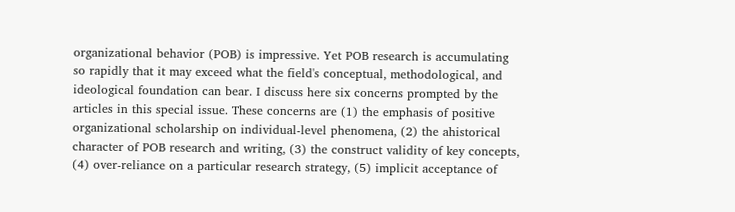organizational behavior (POB) is impressive. Yet POB research is accumulating so rapidly that it may exceed what the field's conceptual, methodological, and ideological foundation can bear. I discuss here six concerns prompted by the articles in this special issue. These concerns are (1) the emphasis of positive organizational scholarship on individual-level phenomena, (2) the ahistorical character of POB research and writing, (3) the construct validity of key concepts, (4) over-reliance on a particular research strategy, (5) implicit acceptance of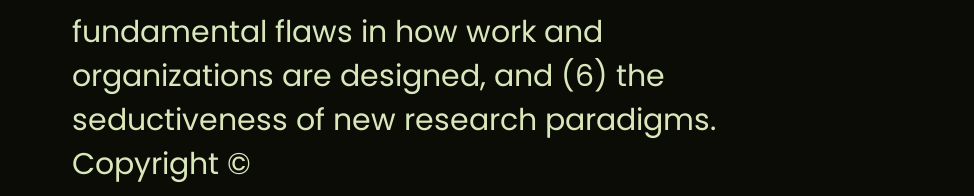fundamental flaws in how work and organizations are designed, and (6) the seductiveness of new research paradigms. Copyright ©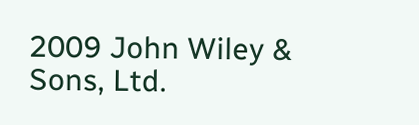2009 John Wiley & Sons, Ltd.